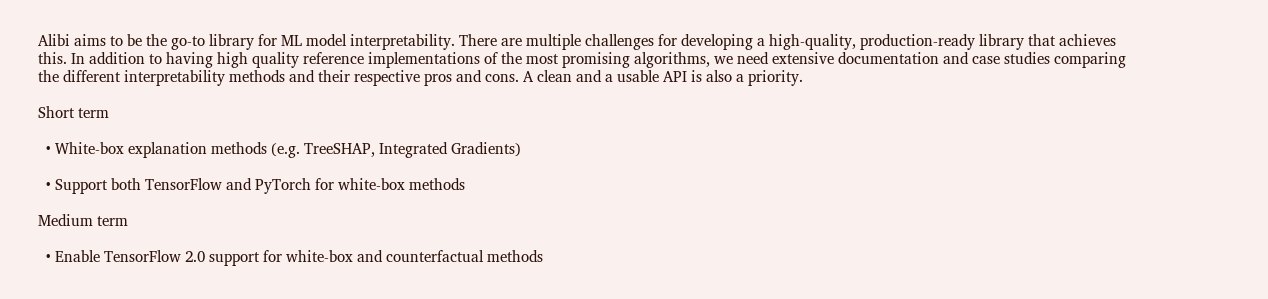Alibi aims to be the go-to library for ML model interpretability. There are multiple challenges for developing a high-quality, production-ready library that achieves this. In addition to having high quality reference implementations of the most promising algorithms, we need extensive documentation and case studies comparing the different interpretability methods and their respective pros and cons. A clean and a usable API is also a priority.

Short term

  • White-box explanation methods (e.g. TreeSHAP, Integrated Gradients)

  • Support both TensorFlow and PyTorch for white-box methods

Medium term

  • Enable TensorFlow 2.0 support for white-box and counterfactual methods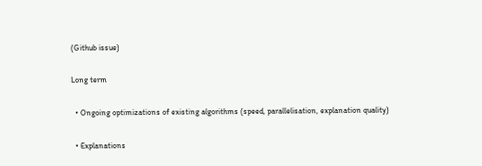(Github issue)

Long term

  • Ongoing optimizations of existing algorithms (speed, parallelisation, explanation quality)

  • Explanations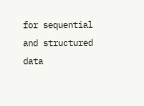for sequential and structured data